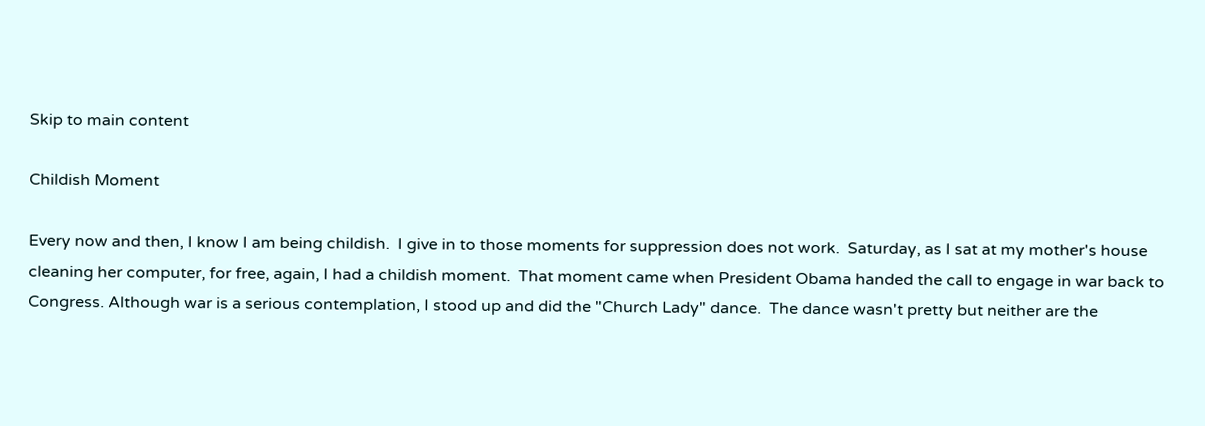Skip to main content

Childish Moment

Every now and then, I know I am being childish.  I give in to those moments for suppression does not work.  Saturday, as I sat at my mother's house cleaning her computer, for free, again, I had a childish moment.  That moment came when President Obama handed the call to engage in war back to Congress. Although war is a serious contemplation, I stood up and did the "Church Lady" dance.  The dance wasn't pretty but neither are the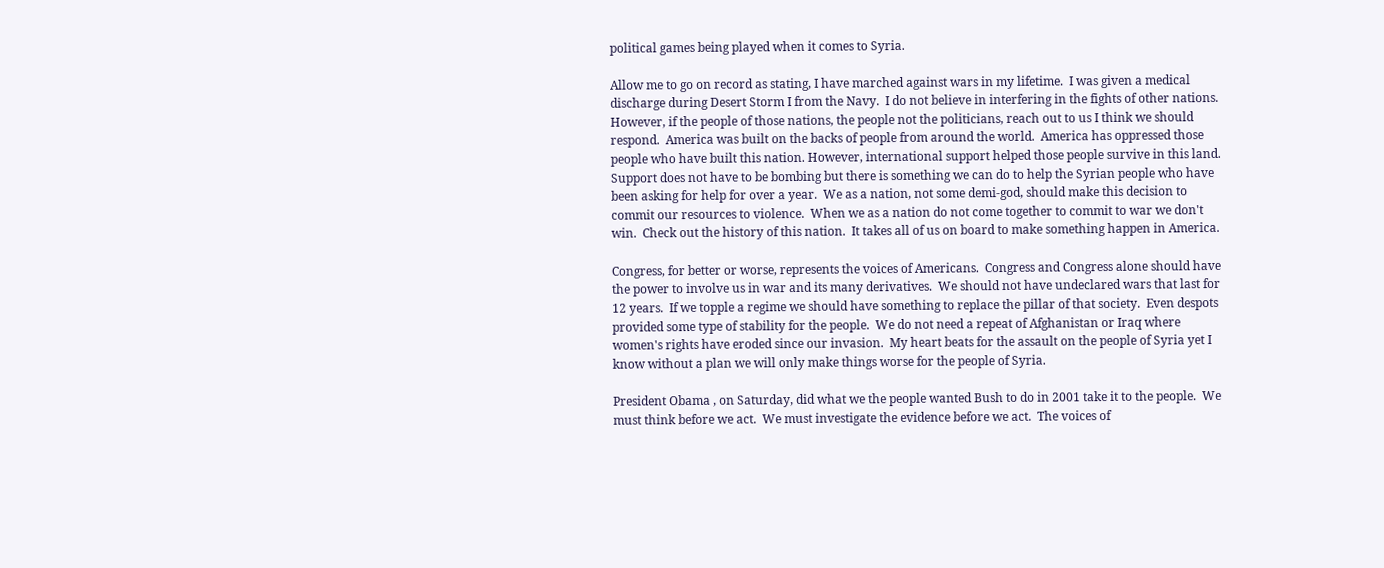political games being played when it comes to Syria.

Allow me to go on record as stating, I have marched against wars in my lifetime.  I was given a medical discharge during Desert Storm I from the Navy.  I do not believe in interfering in the fights of other nations.  However, if the people of those nations, the people not the politicians, reach out to us I think we should respond.  America was built on the backs of people from around the world.  America has oppressed those people who have built this nation. However, international support helped those people survive in this land.  Support does not have to be bombing but there is something we can do to help the Syrian people who have been asking for help for over a year.  We as a nation, not some demi-god, should make this decision to commit our resources to violence.  When we as a nation do not come together to commit to war we don't win.  Check out the history of this nation.  It takes all of us on board to make something happen in America.

Congress, for better or worse, represents the voices of Americans.  Congress and Congress alone should have the power to involve us in war and its many derivatives.  We should not have undeclared wars that last for 12 years.  If we topple a regime we should have something to replace the pillar of that society.  Even despots provided some type of stability for the people.  We do not need a repeat of Afghanistan or Iraq where women's rights have eroded since our invasion.  My heart beats for the assault on the people of Syria yet I know without a plan we will only make things worse for the people of Syria.

President Obama , on Saturday, did what we the people wanted Bush to do in 2001 take it to the people.  We must think before we act.  We must investigate the evidence before we act.  The voices of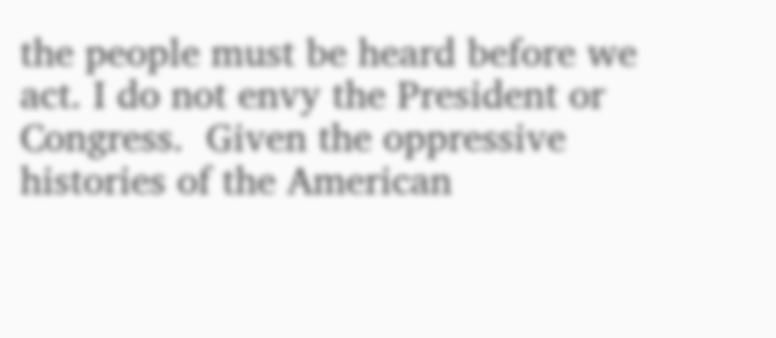the people must be heard before we act. I do not envy the President or Congress.  Given the oppressive histories of the American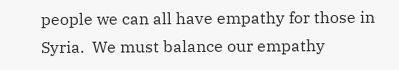people we can all have empathy for those in Syria.  We must balance our empathy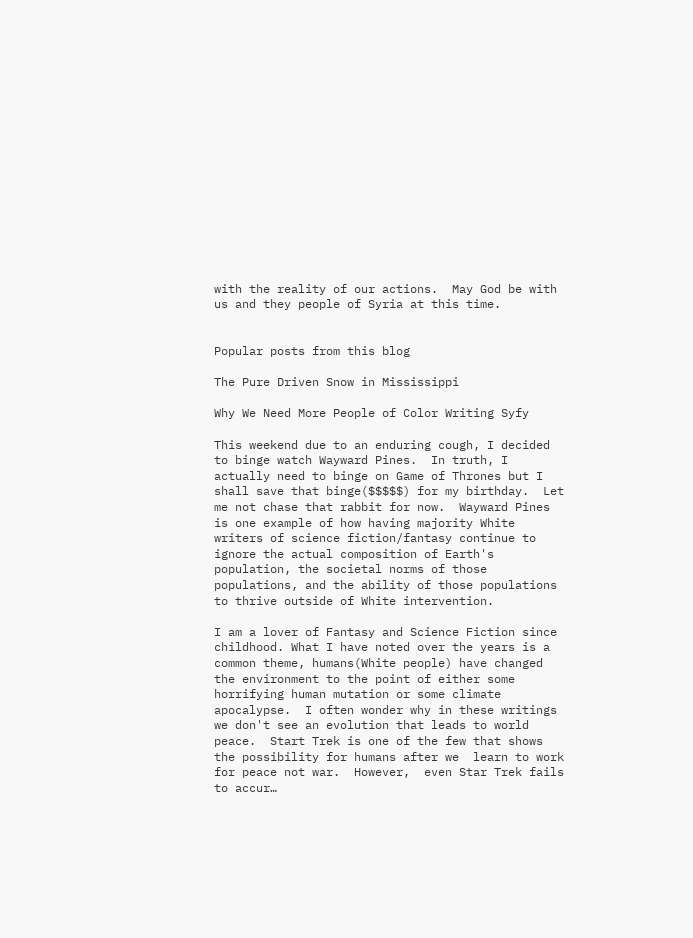with the reality of our actions.  May God be with us and they people of Syria at this time.


Popular posts from this blog

The Pure Driven Snow in Mississippi

Why We Need More People of Color Writing Syfy

This weekend due to an enduring cough, I decided to binge watch Wayward Pines.  In truth, I actually need to binge on Game of Thrones but I shall save that binge($$$$$) for my birthday.  Let me not chase that rabbit for now.  Wayward Pines is one example of how having majority White writers of science fiction/fantasy continue to ignore the actual composition of Earth's population, the societal norms of those populations, and the ability of those populations to thrive outside of White intervention.

I am a lover of Fantasy and Science Fiction since childhood. What I have noted over the years is a common theme, humans(White people) have changed the environment to the point of either some horrifying human mutation or some climate apocalypse.  I often wonder why in these writings we don't see an evolution that leads to world peace.  Start Trek is one of the few that shows the possibility for humans after we  learn to work for peace not war.  However,  even Star Trek fails to accur…